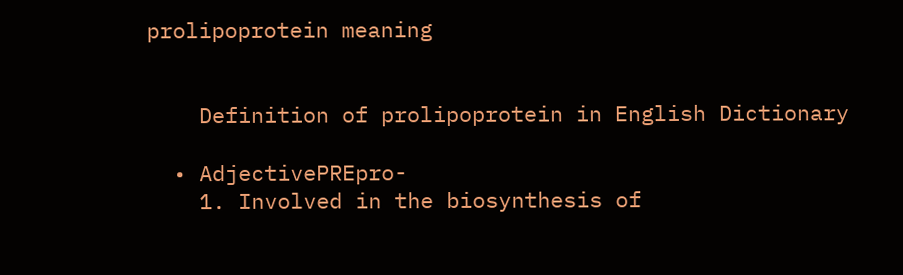prolipoprotein meaning


    Definition of prolipoprotein in English Dictionary

  • AdjectivePREpro-
    1. Involved in the biosynthesis of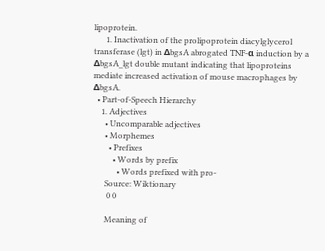lipoprotein.
      1. Inactivation of the prolipoprotein diacylglycerol transferase (lgt) in ΔbgsA abrogated TNF-α induction by a ΔbgsA_lgt double mutant indicating that lipoproteins mediate increased activation of mouse macrophages by ΔbgsA.
  • Part-of-Speech Hierarchy
    1. Adjectives
      • Uncomparable adjectives
      • Morphemes
        • Prefixes
          • Words by prefix
            • Words prefixed with pro-
      Source: Wiktionary
       0 0

      Meaning of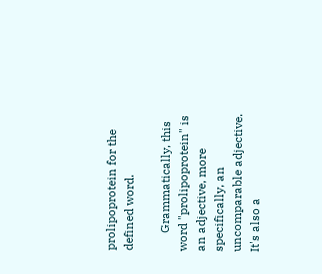prolipoprotein for the defined word.

      Grammatically, this word "prolipoprotein" is an adjective, more specifically, an uncomparable adjective. It's also a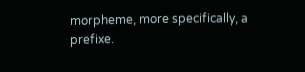morpheme, more specifically, a prefixe.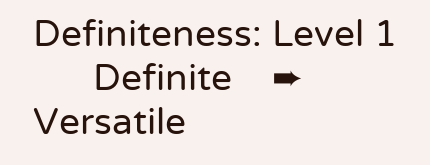Definiteness: Level 1
      Definite    ➨     Versatile